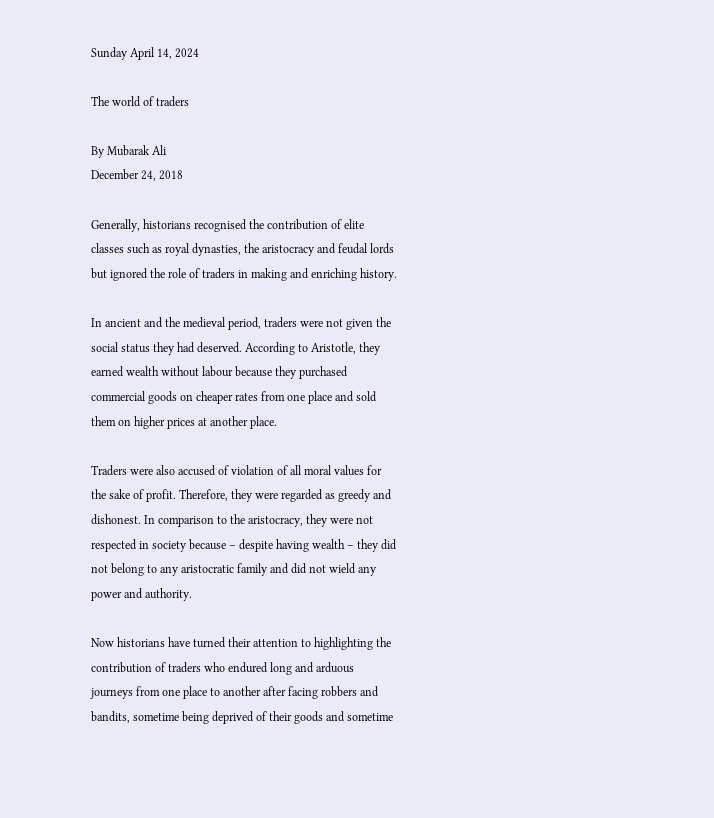Sunday April 14, 2024

The world of traders

By Mubarak Ali
December 24, 2018

Generally, historians recognised the contribution of elite classes such as royal dynasties, the aristocracy and feudal lords but ignored the role of traders in making and enriching history.

In ancient and the medieval period, traders were not given the social status they had deserved. According to Aristotle, they earned wealth without labour because they purchased commercial goods on cheaper rates from one place and sold them on higher prices at another place.

Traders were also accused of violation of all moral values for the sake of profit. Therefore, they were regarded as greedy and dishonest. In comparison to the aristocracy, they were not respected in society because – despite having wealth – they did not belong to any aristocratic family and did not wield any power and authority.

Now historians have turned their attention to highlighting the contribution of traders who endured long and arduous journeys from one place to another after facing robbers and bandits, sometime being deprived of their goods and sometime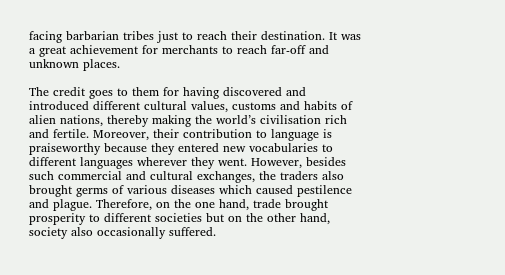facing barbarian tribes just to reach their destination. It was a great achievement for merchants to reach far-off and unknown places.

The credit goes to them for having discovered and introduced different cultural values, customs and habits of alien nations, thereby making the world’s civilisation rich and fertile. Moreover, their contribution to language is praiseworthy because they entered new vocabularies to different languages wherever they went. However, besides such commercial and cultural exchanges, the traders also brought germs of various diseases which caused pestilence and plague. Therefore, on the one hand, trade brought prosperity to different societies but on the other hand, society also occasionally suffered.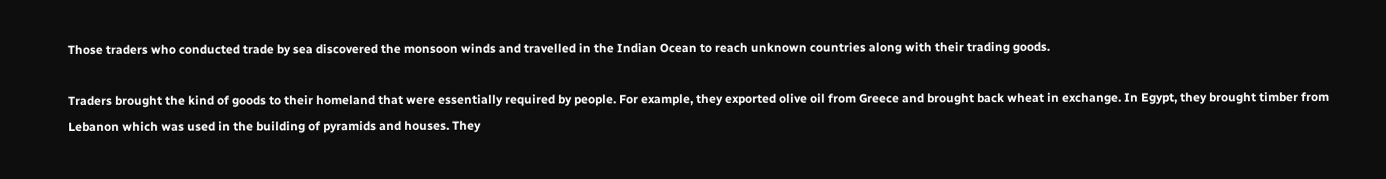Those traders who conducted trade by sea discovered the monsoon winds and travelled in the Indian Ocean to reach unknown countries along with their trading goods.

Traders brought the kind of goods to their homeland that were essentially required by people. For example, they exported olive oil from Greece and brought back wheat in exchange. In Egypt, they brought timber from Lebanon which was used in the building of pyramids and houses. They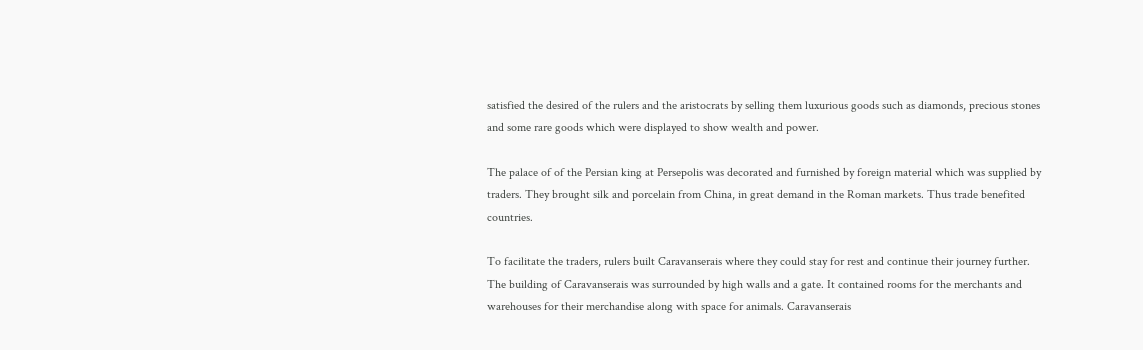satisfied the desired of the rulers and the aristocrats by selling them luxurious goods such as diamonds, precious stones and some rare goods which were displayed to show wealth and power.

The palace of of the Persian king at Persepolis was decorated and furnished by foreign material which was supplied by traders. They brought silk and porcelain from China, in great demand in the Roman markets. Thus trade benefited countries.

To facilitate the traders, rulers built Caravanserais where they could stay for rest and continue their journey further. The building of Caravanserais was surrounded by high walls and a gate. It contained rooms for the merchants and warehouses for their merchandise along with space for animals. Caravanserais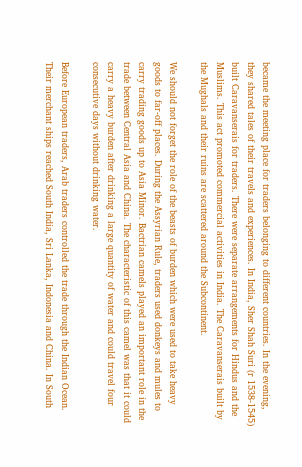became the meeting place for traders belonging to different countries. In the evening, they shared tales of their travels and experiences. In India, Sher Shah Suri (r 1538-1545) built Caravanserais for traders. There were separate arrangements for Hindus and the Muslims. This act promoted commercial activities in India. The Caravanserais built by the Mughals and their ruins are scattered around the Subcontinent.

We should not forget the role of the beasts of burden which were used to take heavy goods to far-off places. During the Assyrian Rule, traders used donkeys and mules to carry trading goods up to Asia Minor. Bactrian camels played an important role in the trade between Central Asia and China. The characteristic of this camel was that it could carry a heavy burden after drinking a large quantity of water and could travel four consecutive days without drinking water.

Before European traders, Arab traders controlled the trade through the Indian Ocean. Their merchant ships reached South India, Sri Lanka, Indonesia and China. In South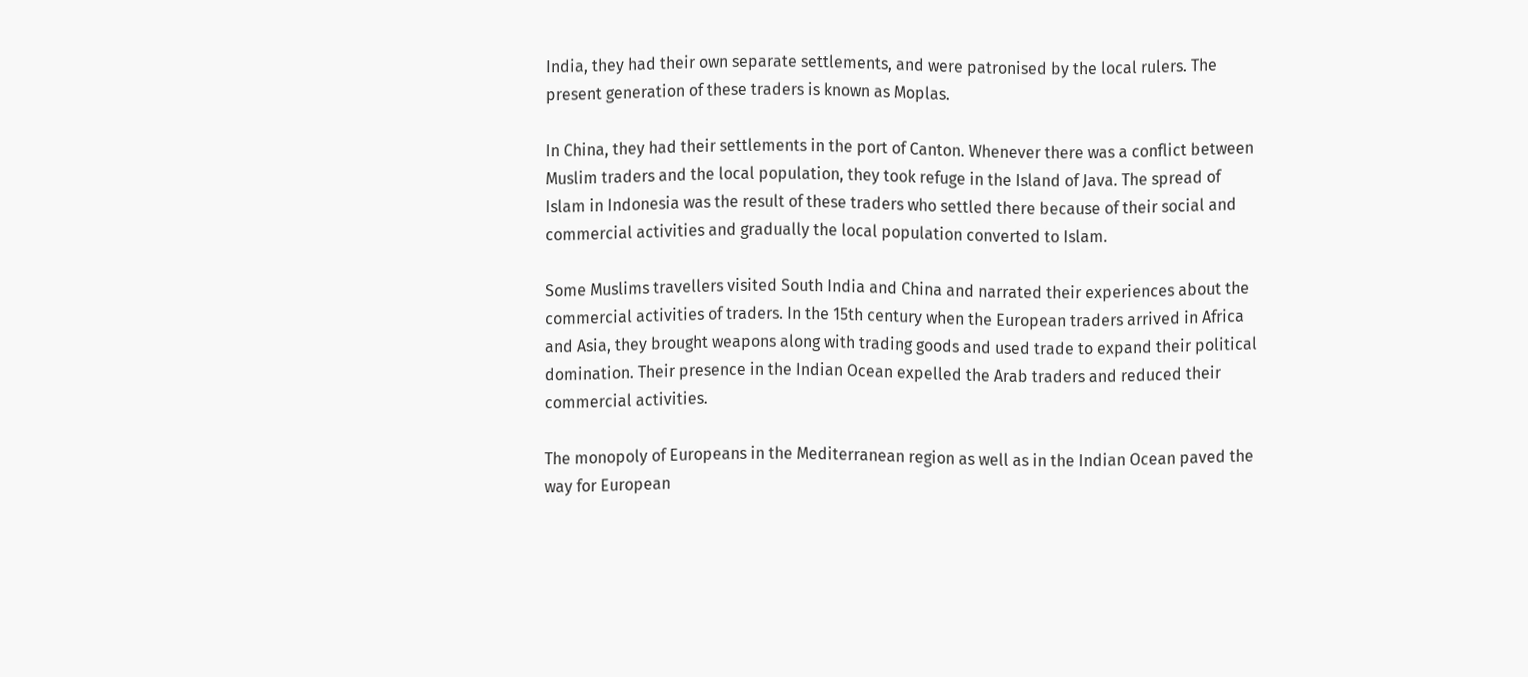India, they had their own separate settlements, and were patronised by the local rulers. The present generation of these traders is known as Moplas.

In China, they had their settlements in the port of Canton. Whenever there was a conflict between Muslim traders and the local population, they took refuge in the Island of Java. The spread of Islam in Indonesia was the result of these traders who settled there because of their social and commercial activities and gradually the local population converted to Islam.

Some Muslims travellers visited South India and China and narrated their experiences about the commercial activities of traders. In the 15th century when the European traders arrived in Africa and Asia, they brought weapons along with trading goods and used trade to expand their political domination. Their presence in the Indian Ocean expelled the Arab traders and reduced their commercial activities.

The monopoly of Europeans in the Mediterranean region as well as in the Indian Ocean paved the way for European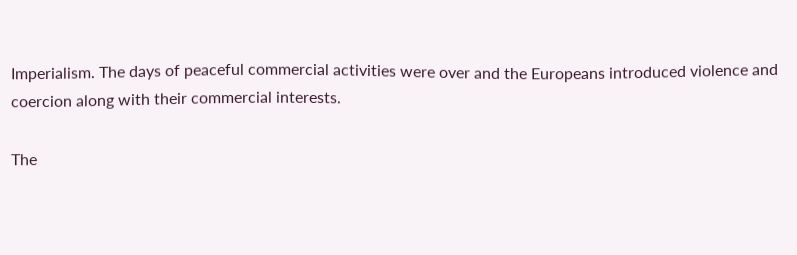Imperialism. The days of peaceful commercial activities were over and the Europeans introduced violence and coercion along with their commercial interests.

The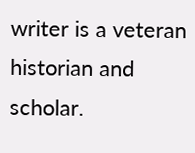writer is a veteran historian and scholar.